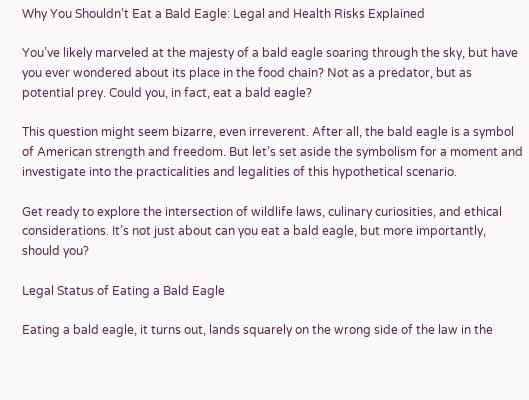Why You Shouldn’t Eat a Bald Eagle: Legal and Health Risks Explained

You’ve likely marveled at the majesty of a bald eagle soaring through the sky, but have you ever wondered about its place in the food chain? Not as a predator, but as potential prey. Could you, in fact, eat a bald eagle?

This question might seem bizarre, even irreverent. After all, the bald eagle is a symbol of American strength and freedom. But let’s set aside the symbolism for a moment and investigate into the practicalities and legalities of this hypothetical scenario.

Get ready to explore the intersection of wildlife laws, culinary curiosities, and ethical considerations. It’s not just about can you eat a bald eagle, but more importantly, should you?

Legal Status of Eating a Bald Eagle

Eating a bald eagle, it turns out, lands squarely on the wrong side of the law in the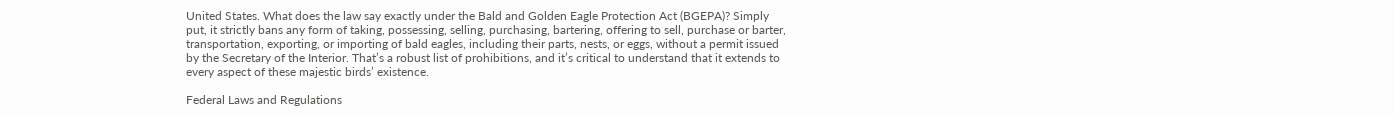United States. What does the law say exactly under the Bald and Golden Eagle Protection Act (BGEPA)? Simply put, it strictly bans any form of taking, possessing, selling, purchasing, bartering, offering to sell, purchase or barter, transportation, exporting, or importing of bald eagles, including their parts, nests, or eggs, without a permit issued by the Secretary of the Interior. That’s a robust list of prohibitions, and it’s critical to understand that it extends to every aspect of these majestic birds’ existence.

Federal Laws and Regulations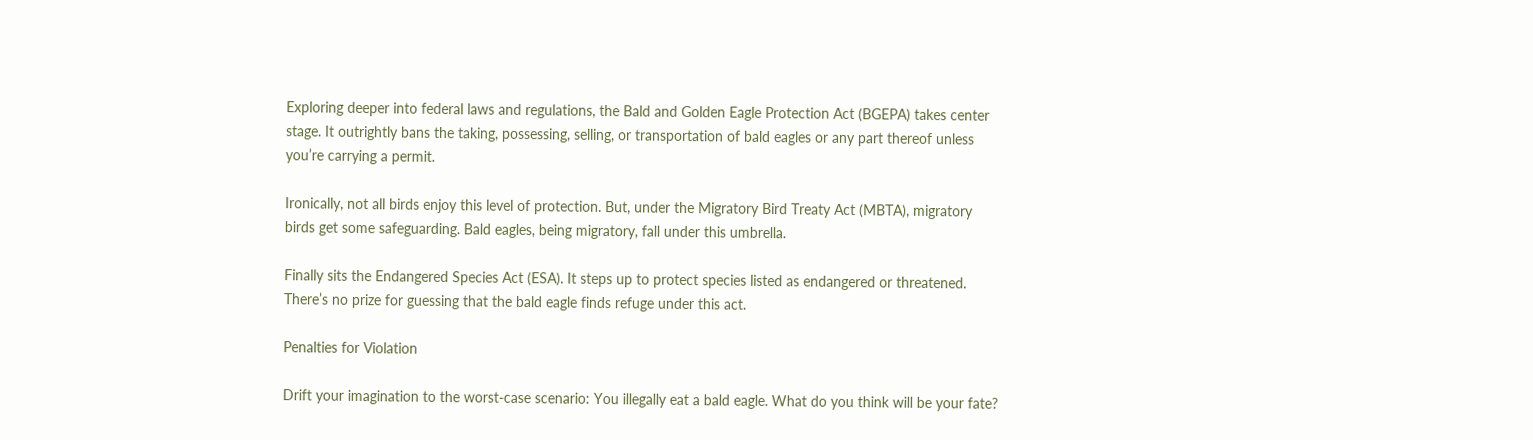Exploring deeper into federal laws and regulations, the Bald and Golden Eagle Protection Act (BGEPA) takes center stage. It outrightly bans the taking, possessing, selling, or transportation of bald eagles or any part thereof unless you’re carrying a permit.

Ironically, not all birds enjoy this level of protection. But, under the Migratory Bird Treaty Act (MBTA), migratory birds get some safeguarding. Bald eagles, being migratory, fall under this umbrella.

Finally sits the Endangered Species Act (ESA). It steps up to protect species listed as endangered or threatened. There’s no prize for guessing that the bald eagle finds refuge under this act.

Penalties for Violation

Drift your imagination to the worst-case scenario: You illegally eat a bald eagle. What do you think will be your fate?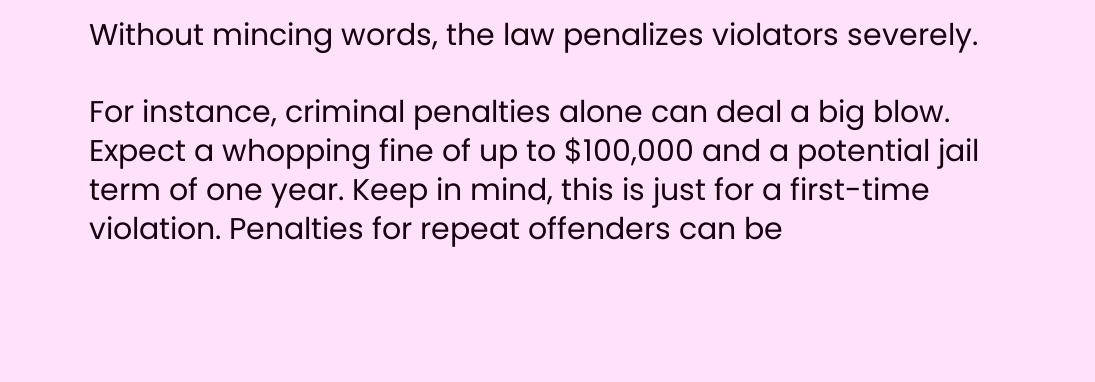Without mincing words, the law penalizes violators severely.

For instance, criminal penalties alone can deal a big blow. Expect a whopping fine of up to $100,000 and a potential jail term of one year. Keep in mind, this is just for a first-time violation. Penalties for repeat offenders can be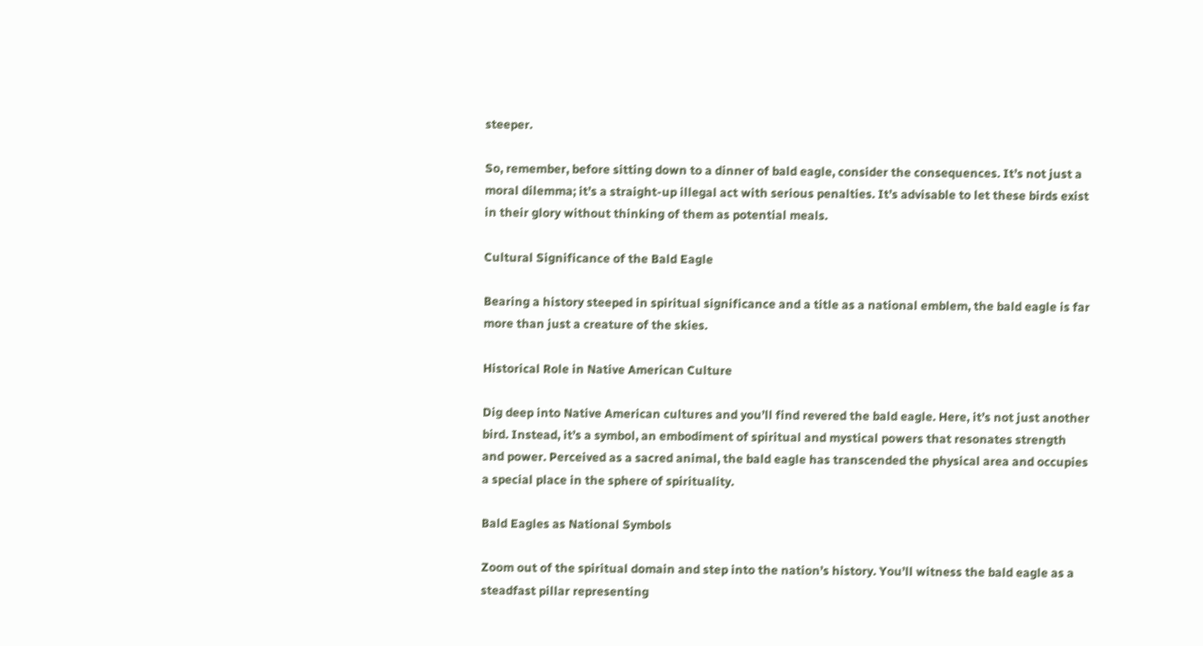steeper.

So, remember, before sitting down to a dinner of bald eagle, consider the consequences. It’s not just a moral dilemma; it’s a straight-up illegal act with serious penalties. It’s advisable to let these birds exist in their glory without thinking of them as potential meals.

Cultural Significance of the Bald Eagle

Bearing a history steeped in spiritual significance and a title as a national emblem, the bald eagle is far more than just a creature of the skies.

Historical Role in Native American Culture

Dig deep into Native American cultures and you’ll find revered the bald eagle. Here, it’s not just another bird. Instead, it’s a symbol, an embodiment of spiritual and mystical powers that resonates strength and power. Perceived as a sacred animal, the bald eagle has transcended the physical area and occupies a special place in the sphere of spirituality.

Bald Eagles as National Symbols

Zoom out of the spiritual domain and step into the nation’s history. You’ll witness the bald eagle as a steadfast pillar representing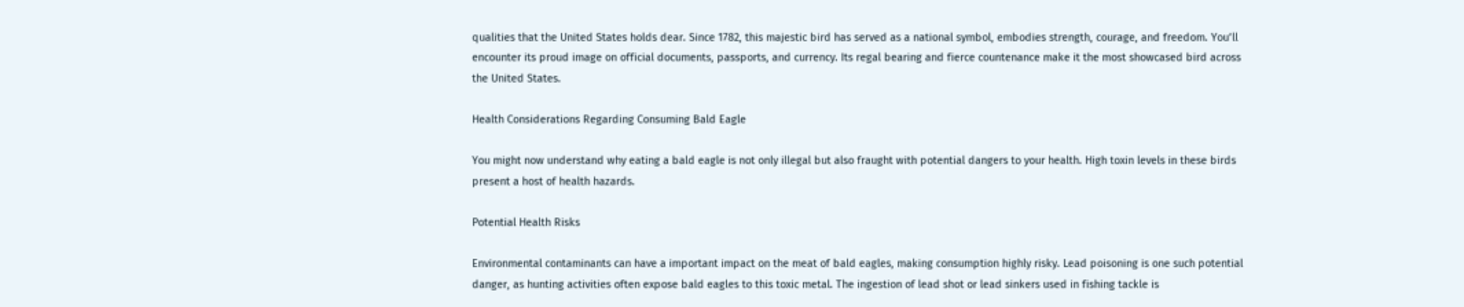qualities that the United States holds dear. Since 1782, this majestic bird has served as a national symbol, embodies strength, courage, and freedom. You’ll encounter its proud image on official documents, passports, and currency. Its regal bearing and fierce countenance make it the most showcased bird across the United States.

Health Considerations Regarding Consuming Bald Eagle

You might now understand why eating a bald eagle is not only illegal but also fraught with potential dangers to your health. High toxin levels in these birds present a host of health hazards.

Potential Health Risks

Environmental contaminants can have a important impact on the meat of bald eagles, making consumption highly risky. Lead poisoning is one such potential danger, as hunting activities often expose bald eagles to this toxic metal. The ingestion of lead shot or lead sinkers used in fishing tackle is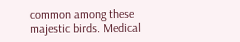common among these majestic birds. Medical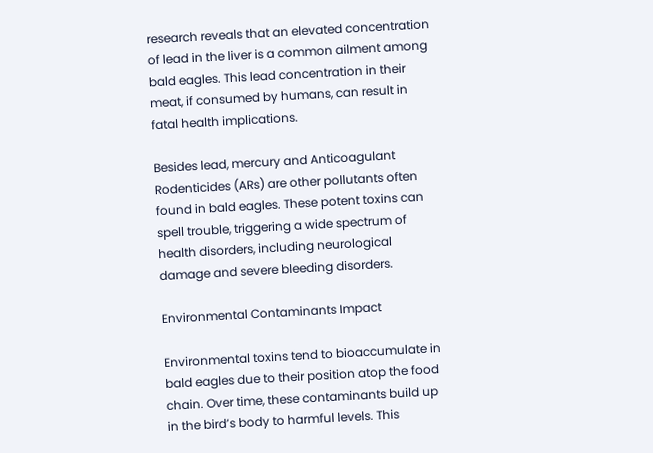research reveals that an elevated concentration of lead in the liver is a common ailment among bald eagles. This lead concentration in their meat, if consumed by humans, can result in fatal health implications.

Besides lead, mercury and Anticoagulant Rodenticides (ARs) are other pollutants often found in bald eagles. These potent toxins can spell trouble, triggering a wide spectrum of health disorders, including neurological damage and severe bleeding disorders.

Environmental Contaminants Impact

Environmental toxins tend to bioaccumulate in bald eagles due to their position atop the food chain. Over time, these contaminants build up in the bird’s body to harmful levels. This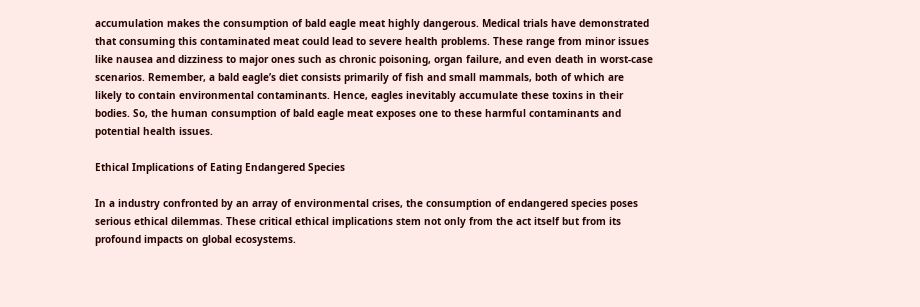accumulation makes the consumption of bald eagle meat highly dangerous. Medical trials have demonstrated that consuming this contaminated meat could lead to severe health problems. These range from minor issues like nausea and dizziness to major ones such as chronic poisoning, organ failure, and even death in worst-case scenarios. Remember, a bald eagle’s diet consists primarily of fish and small mammals, both of which are likely to contain environmental contaminants. Hence, eagles inevitably accumulate these toxins in their bodies. So, the human consumption of bald eagle meat exposes one to these harmful contaminants and potential health issues.

Ethical Implications of Eating Endangered Species

In a industry confronted by an array of environmental crises, the consumption of endangered species poses serious ethical dilemmas. These critical ethical implications stem not only from the act itself but from its profound impacts on global ecosystems.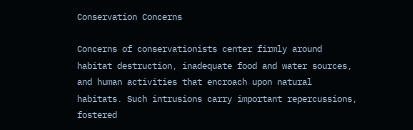Conservation Concerns

Concerns of conservationists center firmly around habitat destruction, inadequate food and water sources, and human activities that encroach upon natural habitats. Such intrusions carry important repercussions, fostered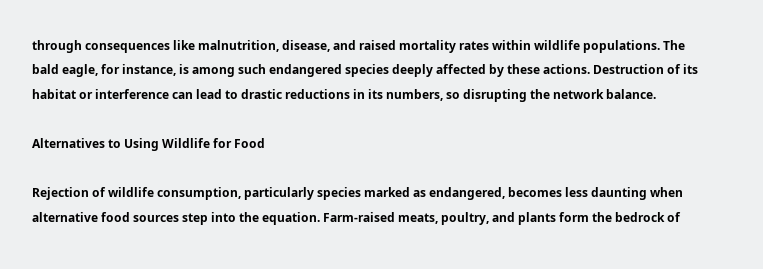through consequences like malnutrition, disease, and raised mortality rates within wildlife populations. The bald eagle, for instance, is among such endangered species deeply affected by these actions. Destruction of its habitat or interference can lead to drastic reductions in its numbers, so disrupting the network balance.

Alternatives to Using Wildlife for Food

Rejection of wildlife consumption, particularly species marked as endangered, becomes less daunting when alternative food sources step into the equation. Farm-raised meats, poultry, and plants form the bedrock of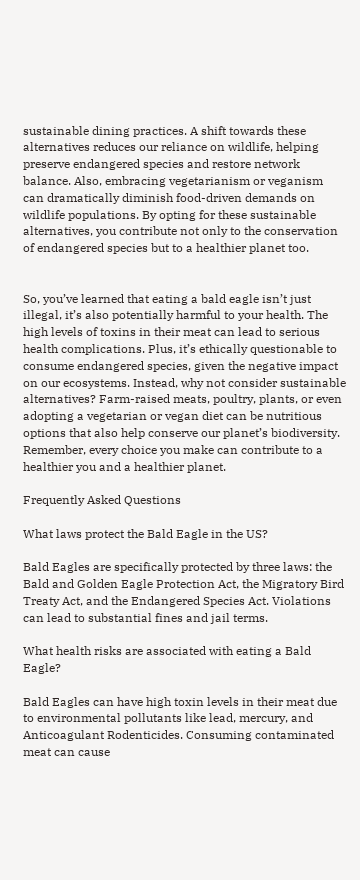sustainable dining practices. A shift towards these alternatives reduces our reliance on wildlife, helping preserve endangered species and restore network balance. Also, embracing vegetarianism or veganism can dramatically diminish food-driven demands on wildlife populations. By opting for these sustainable alternatives, you contribute not only to the conservation of endangered species but to a healthier planet too.


So, you’ve learned that eating a bald eagle isn’t just illegal, it’s also potentially harmful to your health. The high levels of toxins in their meat can lead to serious health complications. Plus, it’s ethically questionable to consume endangered species, given the negative impact on our ecosystems. Instead, why not consider sustainable alternatives? Farm-raised meats, poultry, plants, or even adopting a vegetarian or vegan diet can be nutritious options that also help conserve our planet’s biodiversity. Remember, every choice you make can contribute to a healthier you and a healthier planet.

Frequently Asked Questions

What laws protect the Bald Eagle in the US?

Bald Eagles are specifically protected by three laws: the Bald and Golden Eagle Protection Act, the Migratory Bird Treaty Act, and the Endangered Species Act. Violations can lead to substantial fines and jail terms.

What health risks are associated with eating a Bald Eagle?

Bald Eagles can have high toxin levels in their meat due to environmental pollutants like lead, mercury, and Anticoagulant Rodenticides. Consuming contaminated meat can cause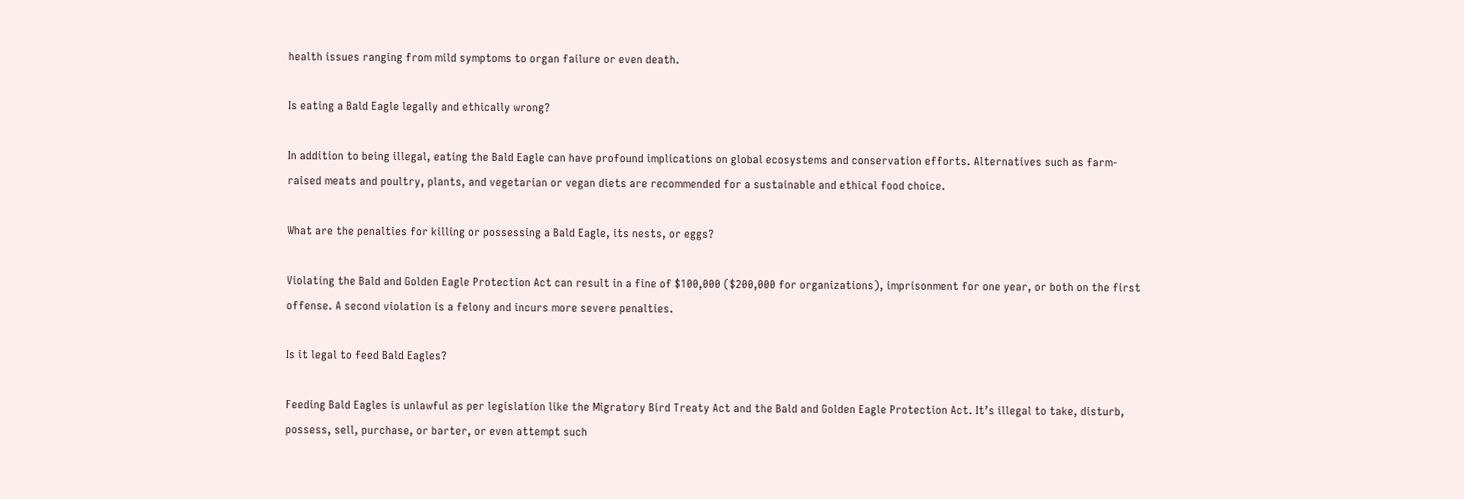health issues ranging from mild symptoms to organ failure or even death.

Is eating a Bald Eagle legally and ethically wrong?

In addition to being illegal, eating the Bald Eagle can have profound implications on global ecosystems and conservation efforts. Alternatives such as farm-raised meats and poultry, plants, and vegetarian or vegan diets are recommended for a sustainable and ethical food choice.

What are the penalties for killing or possessing a Bald Eagle, its nests, or eggs?

Violating the Bald and Golden Eagle Protection Act can result in a fine of $100,000 ($200,000 for organizations), imprisonment for one year, or both on the first offense. A second violation is a felony and incurs more severe penalties.

Is it legal to feed Bald Eagles?

Feeding Bald Eagles is unlawful as per legislation like the Migratory Bird Treaty Act and the Bald and Golden Eagle Protection Act. It’s illegal to take, disturb, possess, sell, purchase, or barter, or even attempt such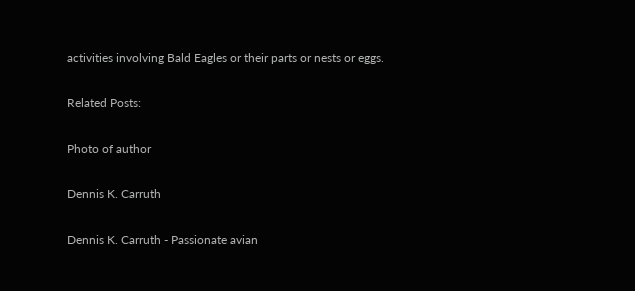activities involving Bald Eagles or their parts or nests or eggs.

Related Posts:

Photo of author

Dennis K. Carruth

Dennis K. Carruth - Passionate avian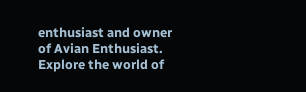enthusiast and owner of Avian Enthusiast. Explore the world of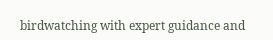birdwatching with expert guidance and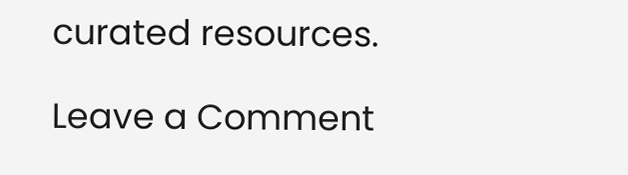curated resources.

Leave a Comment